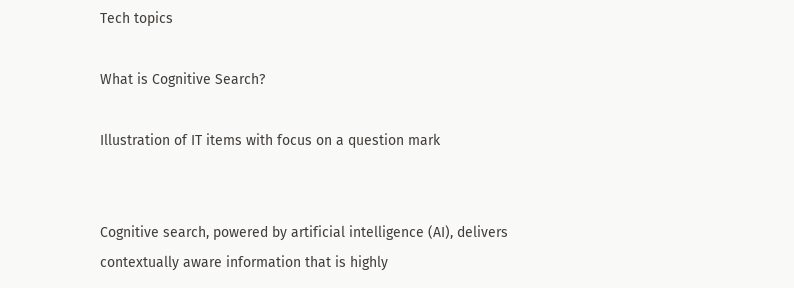Tech topics

What is Cognitive Search?

Illustration of IT items with focus on a question mark


Cognitive search, powered by artificial intelligence (AI), delivers contextually aware information that is highly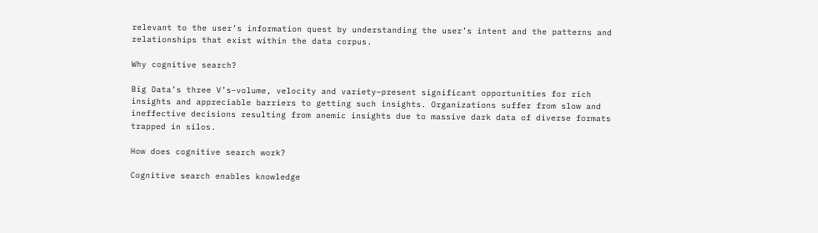relevant to the user’s information quest by understanding the user’s intent and the patterns and relationships that exist within the data corpus.

Why cognitive search?

Big Data’s three V’s–volume, velocity and variety–present significant opportunities for rich insights and appreciable barriers to getting such insights. Organizations suffer from slow and ineffective decisions resulting from anemic insights due to massive dark data of diverse formats trapped in silos.

How does cognitive search work?

Cognitive search enables knowledge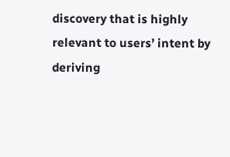discovery that is highly relevant to users’ intent by deriving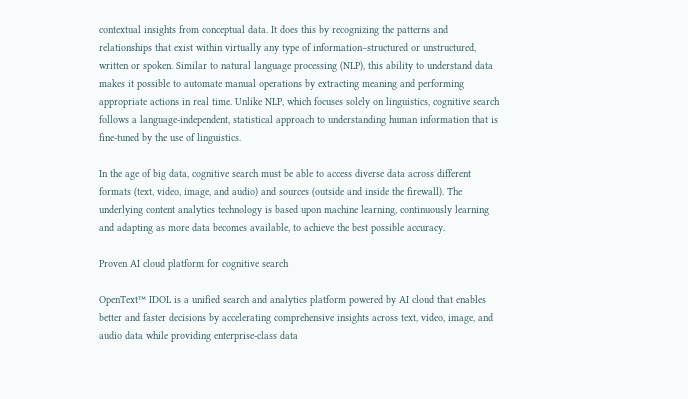contextual insights from conceptual data. It does this by recognizing the patterns and relationships that exist within virtually any type of information–structured or unstructured, written or spoken. Similar to natural language processing (NLP), this ability to understand data makes it possible to automate manual operations by extracting meaning and performing appropriate actions in real time. Unlike NLP, which focuses solely on linguistics, cognitive search follows a language-independent, statistical approach to understanding human information that is fine-tuned by the use of linguistics.

In the age of big data, cognitive search must be able to access diverse data across different formats (text, video, image, and audio) and sources (outside and inside the firewall). The underlying content analytics technology is based upon machine learning, continuously learning and adapting as more data becomes available, to achieve the best possible accuracy.

Proven AI cloud platform for cognitive search

OpenText™ IDOL is a unified search and analytics platform powered by AI cloud that enables better and faster decisions by accelerating comprehensive insights across text, video, image, and audio data while providing enterprise-class data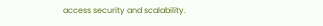access security and scalability.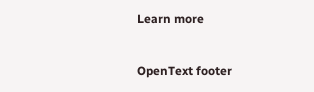Learn more


OpenText footer